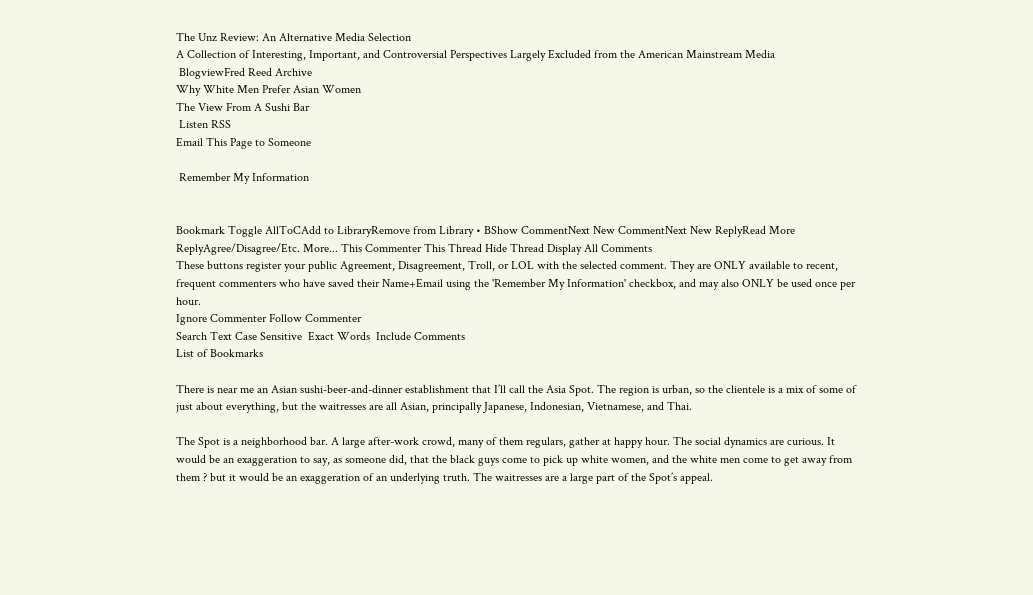The Unz Review: An Alternative Media Selection
A Collection of Interesting, Important, and Controversial Perspectives Largely Excluded from the American Mainstream Media
 BlogviewFred Reed Archive
Why White Men Prefer Asian Women
The View From A Sushi Bar
 Listen RSS
Email This Page to Someone

 Remember My Information


Bookmark Toggle AllToCAdd to LibraryRemove from Library • BShow CommentNext New CommentNext New ReplyRead More
ReplyAgree/Disagree/Etc. More... This Commenter This Thread Hide Thread Display All Comments
These buttons register your public Agreement, Disagreement, Troll, or LOL with the selected comment. They are ONLY available to recent, frequent commenters who have saved their Name+Email using the 'Remember My Information' checkbox, and may also ONLY be used once per hour.
Ignore Commenter Follow Commenter
Search Text Case Sensitive  Exact Words  Include Comments
List of Bookmarks

There is near me an Asian sushi-beer-and-dinner establishment that I’ll call the Asia Spot. The region is urban, so the clientele is a mix of some of just about everything, but the waitresses are all Asian, principally Japanese, Indonesian, Vietnamese, and Thai.

The Spot is a neighborhood bar. A large after-work crowd, many of them regulars, gather at happy hour. The social dynamics are curious. It would be an exaggeration to say, as someone did, that the black guys come to pick up white women, and the white men come to get away from them ? but it would be an exaggeration of an underlying truth. The waitresses are a large part of the Spot’s appeal.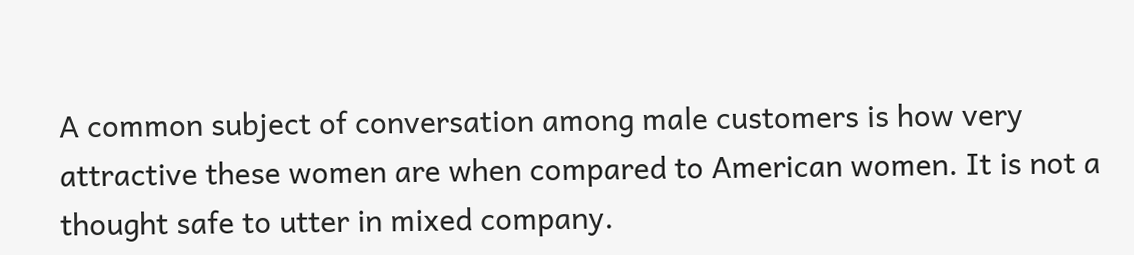A common subject of conversation among male customers is how very attractive these women are when compared to American women. It is not a thought safe to utter in mixed company.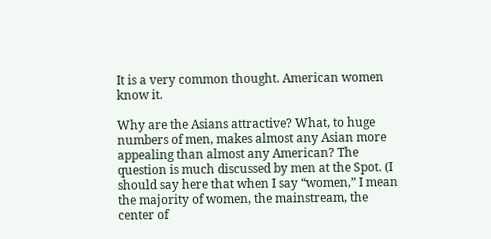It is a very common thought. American women know it.

Why are the Asians attractive? What, to huge numbers of men, makes almost any Asian more appealing than almost any American? The question is much discussed by men at the Spot. (I should say here that when I say “women,” I mean the majority of women, the mainstream, the center of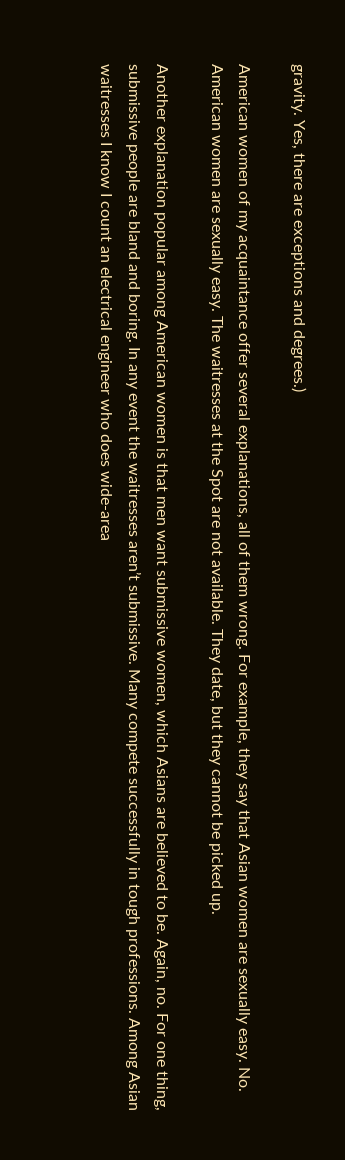gravity. Yes, there are exceptions and degrees.)

American women of my acquaintance offer several explanations, all of them wrong. For example, they say that Asian women are sexually easy. No. American women are sexually easy. The waitresses at the Spot are not available. They date, but they cannot be picked up.

Another explanation popular among American women is that men want submissive women, which Asians are believed to be. Again, no. For one thing, submissive people are bland and boring. In any event the waitresses aren’t submissive. Many compete successfully in tough professions. Among Asian waitresses I know I count an electrical engineer who does wide-area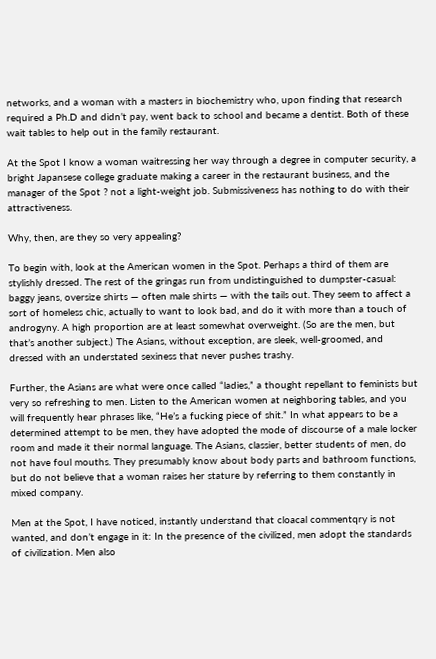networks, and a woman with a masters in biochemistry who, upon finding that research required a Ph.D and didn’t pay, went back to school and became a dentist. Both of these wait tables to help out in the family restaurant.

At the Spot I know a woman waitressing her way through a degree in computer security, a bright Japansese college graduate making a career in the restaurant business, and the manager of the Spot ? not a light-weight job. Submissiveness has nothing to do with their attractiveness.

Why, then, are they so very appealing?

To begin with, look at the American women in the Spot. Perhaps a third of them are stylishly dressed. The rest of the gringas run from undistinguished to dumpster-casual: baggy jeans, oversize shirts — often male shirts — with the tails out. They seem to affect a sort of homeless chic, actually to want to look bad, and do it with more than a touch of androgyny. A high proportion are at least somewhat overweight. (So are the men, but that’s another subject.) The Asians, without exception, are sleek, well-groomed, and dressed with an understated sexiness that never pushes trashy.

Further, the Asians are what were once called “ladies,” a thought repellant to feminists but very so refreshing to men. Listen to the American women at neighboring tables, and you will frequently hear phrases like, “He’s a fucking piece of shit.” In what appears to be a determined attempt to be men, they have adopted the mode of discourse of a male locker room and made it their normal language. The Asians, classier, better students of men, do not have foul mouths. They presumably know about body parts and bathroom functions, but do not believe that a woman raises her stature by referring to them constantly in mixed company.

Men at the Spot, I have noticed, instantly understand that cloacal commentqry is not wanted, and don’t engage in it: In the presence of the civilized, men adopt the standards of civilization. Men also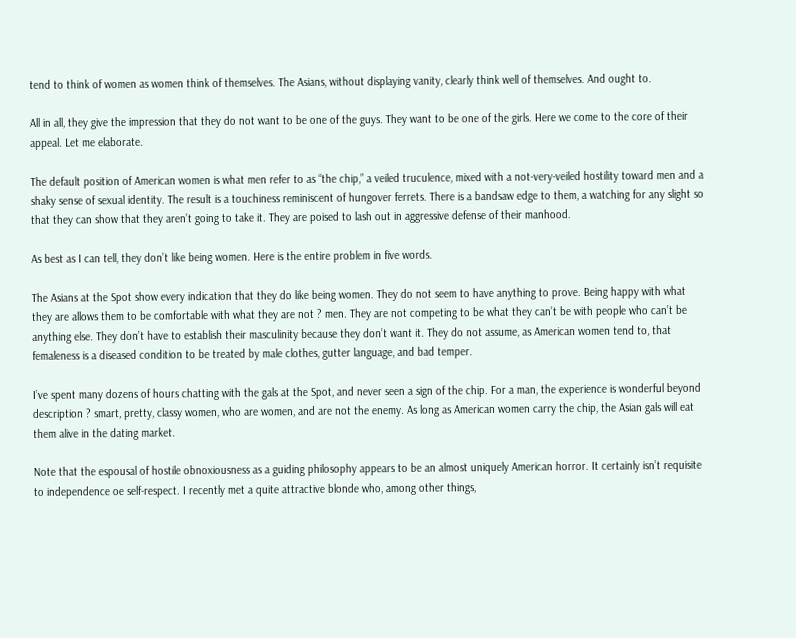tend to think of women as women think of themselves. The Asians, without displaying vanity, clearly think well of themselves. And ought to.

All in all, they give the impression that they do not want to be one of the guys. They want to be one of the girls. Here we come to the core of their appeal. Let me elaborate.

The default position of American women is what men refer to as “the chip,” a veiled truculence, mixed with a not-very-veiled hostility toward men and a shaky sense of sexual identity. The result is a touchiness reminiscent of hungover ferrets. There is a bandsaw edge to them, a watching for any slight so that they can show that they aren’t going to take it. They are poised to lash out in aggressive defense of their manhood.

As best as I can tell, they don’t like being women. Here is the entire problem in five words.

The Asians at the Spot show every indication that they do like being women. They do not seem to have anything to prove. Being happy with what they are allows them to be comfortable with what they are not ? men. They are not competing to be what they can’t be with people who can’t be anything else. They don’t have to establish their masculinity because they don’t want it. They do not assume, as American women tend to, that femaleness is a diseased condition to be treated by male clothes, gutter language, and bad temper.

I’ve spent many dozens of hours chatting with the gals at the Spot, and never seen a sign of the chip. For a man, the experience is wonderful beyond description ? smart, pretty, classy women, who are women, and are not the enemy. As long as American women carry the chip, the Asian gals will eat them alive in the dating market.

Note that the espousal of hostile obnoxiousness as a guiding philosophy appears to be an almost uniquely American horror. It certainly isn’t requisite to independence oe self-respect. I recently met a quite attractive blonde who, among other things,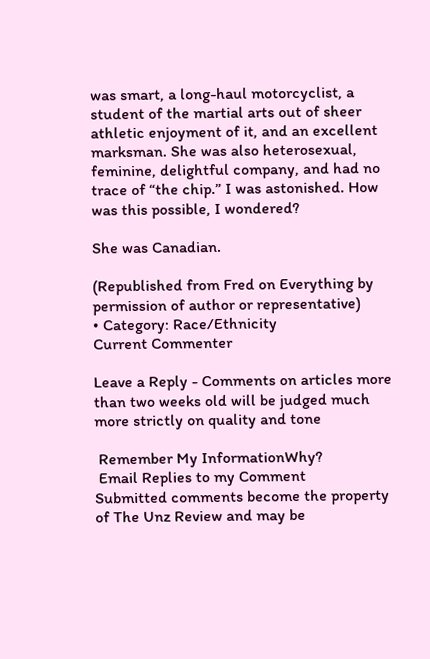was smart, a long-haul motorcyclist, a student of the martial arts out of sheer athletic enjoyment of it, and an excellent marksman. She was also heterosexual, feminine, delightful company, and had no trace of “the chip.” I was astonished. How was this possible, I wondered?

She was Canadian.

(Republished from Fred on Everything by permission of author or representative)
• Category: Race/Ethnicity
Current Commenter

Leave a Reply - Comments on articles more than two weeks old will be judged much more strictly on quality and tone

 Remember My InformationWhy?
 Email Replies to my Comment
Submitted comments become the property of The Unz Review and may be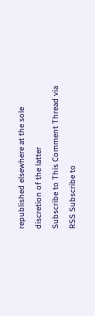republished elsewhere at the sole discretion of the latter
Subscribe to This Comment Thread via RSS Subscribe to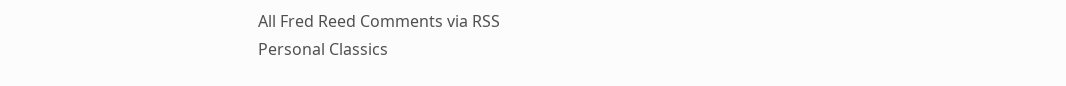All Fred Reed Comments via RSS
Personal Classics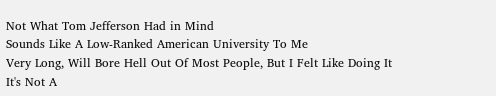Not What Tom Jefferson Had in Mind
Sounds Like A Low-Ranked American University To Me
Very Long, Will Bore Hell Out Of Most People, But I Felt Like Doing It
It's Not A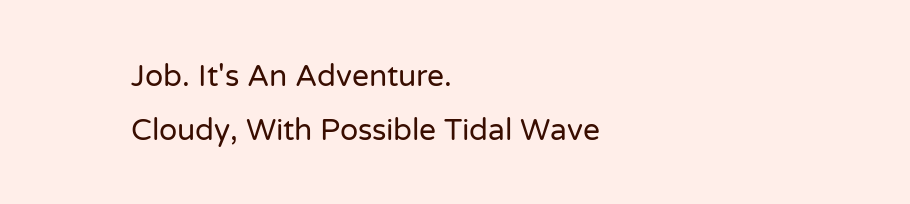Job. It's An Adventure.
Cloudy, With Possible Tidal Wave